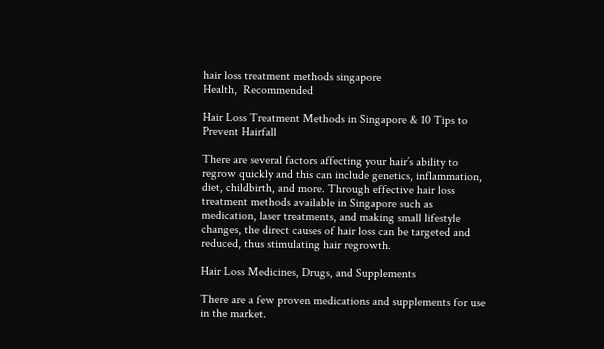hair loss treatment methods singapore
Health,  Recommended

Hair Loss Treatment Methods in Singapore & 10 Tips to Prevent Hairfall

There are several factors affecting your hair’s ability to regrow quickly and this can include genetics, inflammation, diet, childbirth, and more. Through effective hair loss treatment methods available in Singapore such as medication, laser treatments, and making small lifestyle changes, the direct causes of hair loss can be targeted and reduced, thus stimulating hair regrowth.

Hair Loss Medicines, Drugs, and Supplements

There are a few proven medications and supplements for use in the market.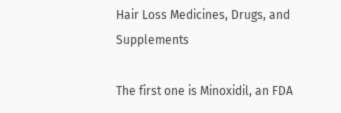Hair Loss Medicines, Drugs, and Supplements

The first one is Minoxidil, an FDA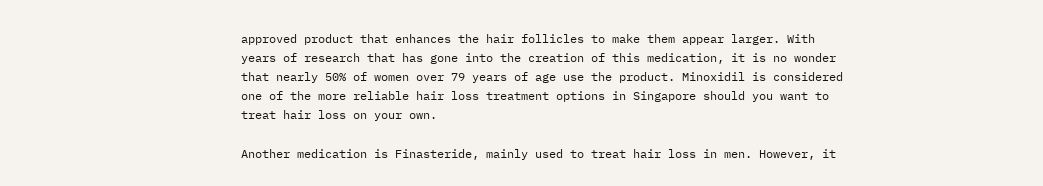approved product that enhances the hair follicles to make them appear larger. With years of research that has gone into the creation of this medication, it is no wonder that nearly 50% of women over 79 years of age use the product. Minoxidil is considered one of the more reliable hair loss treatment options in Singapore should you want to treat hair loss on your own.

Another medication is Finasteride, mainly used to treat hair loss in men. However, it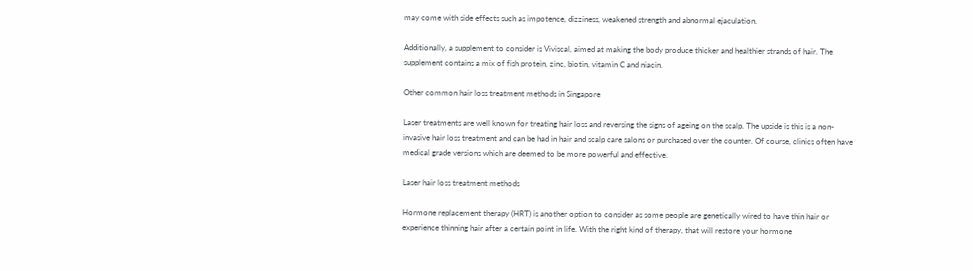may come with side effects such as impotence, dizziness, weakened strength and abnormal ejaculation.

Additionally, a supplement to consider is Viviscal, aimed at making the body produce thicker and healthier strands of hair. The supplement contains a mix of fish protein, zinc, biotin, vitamin C and niacin.

Other common hair loss treatment methods in Singapore

Laser treatments are well known for treating hair loss and reversing the signs of ageing on the scalp. The upside is this is a non-invasive hair loss treatment and can be had in hair and scalp care salons or purchased over the counter. Of course, clinics often have medical grade versions which are deemed to be more powerful and effective.

Laser hair loss treatment methods

Hormone replacement therapy (HRT) is another option to consider as some people are genetically wired to have thin hair or experience thinning hair after a certain point in life. With the right kind of therapy, that will restore your hormone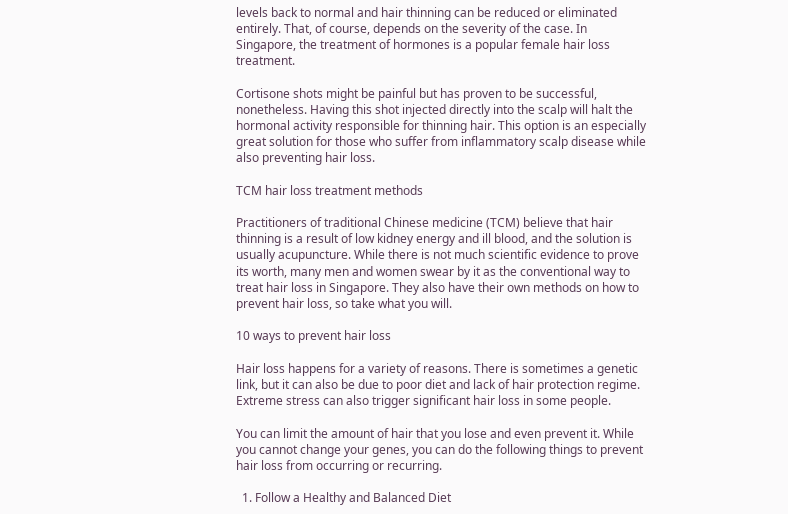levels back to normal and hair thinning can be reduced or eliminated entirely. That, of course, depends on the severity of the case. In Singapore, the treatment of hormones is a popular female hair loss treatment.

Cortisone shots might be painful but has proven to be successful, nonetheless. Having this shot injected directly into the scalp will halt the hormonal activity responsible for thinning hair. This option is an especially great solution for those who suffer from inflammatory scalp disease while also preventing hair loss.

TCM hair loss treatment methods

Practitioners of traditional Chinese medicine (TCM) believe that hair thinning is a result of low kidney energy and ill blood, and the solution is usually acupuncture. While there is not much scientific evidence to prove its worth, many men and women swear by it as the conventional way to treat hair loss in Singapore. They also have their own methods on how to prevent hair loss, so take what you will.

10 ways to prevent hair loss

Hair loss happens for a variety of reasons. There is sometimes a genetic link, but it can also be due to poor diet and lack of hair protection regime. Extreme stress can also trigger significant hair loss in some people.

You can limit the amount of hair that you lose and even prevent it. While you cannot change your genes, you can do the following things to prevent hair loss from occurring or recurring.

  1. Follow a Healthy and Balanced Diet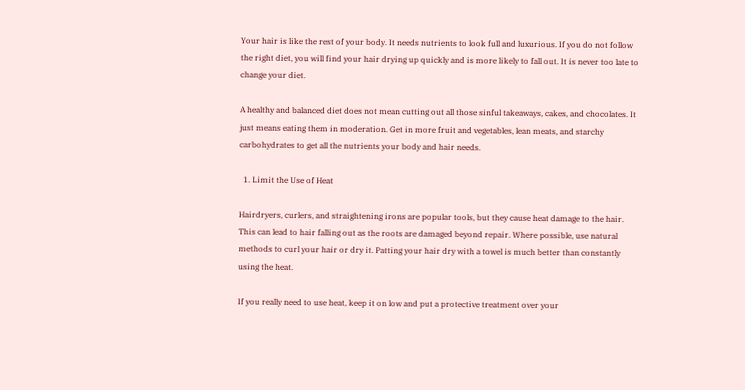Your hair is like the rest of your body. It needs nutrients to look full and luxurious. If you do not follow the right diet, you will find your hair drying up quickly and is more likely to fall out. It is never too late to change your diet.

A healthy and balanced diet does not mean cutting out all those sinful takeaways, cakes, and chocolates. It just means eating them in moderation. Get in more fruit and vegetables, lean meats, and starchy carbohydrates to get all the nutrients your body and hair needs.

  1. Limit the Use of Heat

Hairdryers, curlers, and straightening irons are popular tools, but they cause heat damage to the hair. This can lead to hair falling out as the roots are damaged beyond repair. Where possible, use natural methods to curl your hair or dry it. Patting your hair dry with a towel is much better than constantly using the heat.

If you really need to use heat, keep it on low and put a protective treatment over your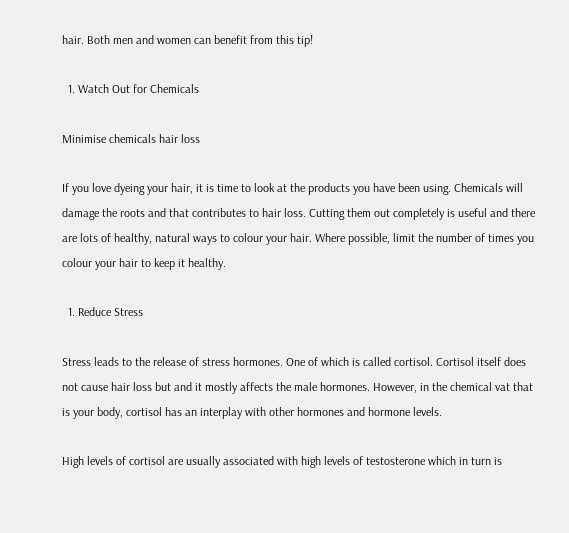hair. Both men and women can benefit from this tip!

  1. Watch Out for Chemicals

Minimise chemicals hair loss

If you love dyeing your hair, it is time to look at the products you have been using. Chemicals will damage the roots and that contributes to hair loss. Cutting them out completely is useful and there are lots of healthy, natural ways to colour your hair. Where possible, limit the number of times you colour your hair to keep it healthy.

  1. Reduce Stress

Stress leads to the release of stress hormones. One of which is called cortisol. Cortisol itself does not cause hair loss but and it mostly affects the male hormones. However, in the chemical vat that is your body, cortisol has an interplay with other hormones and hormone levels.

High levels of cortisol are usually associated with high levels of testosterone which in turn is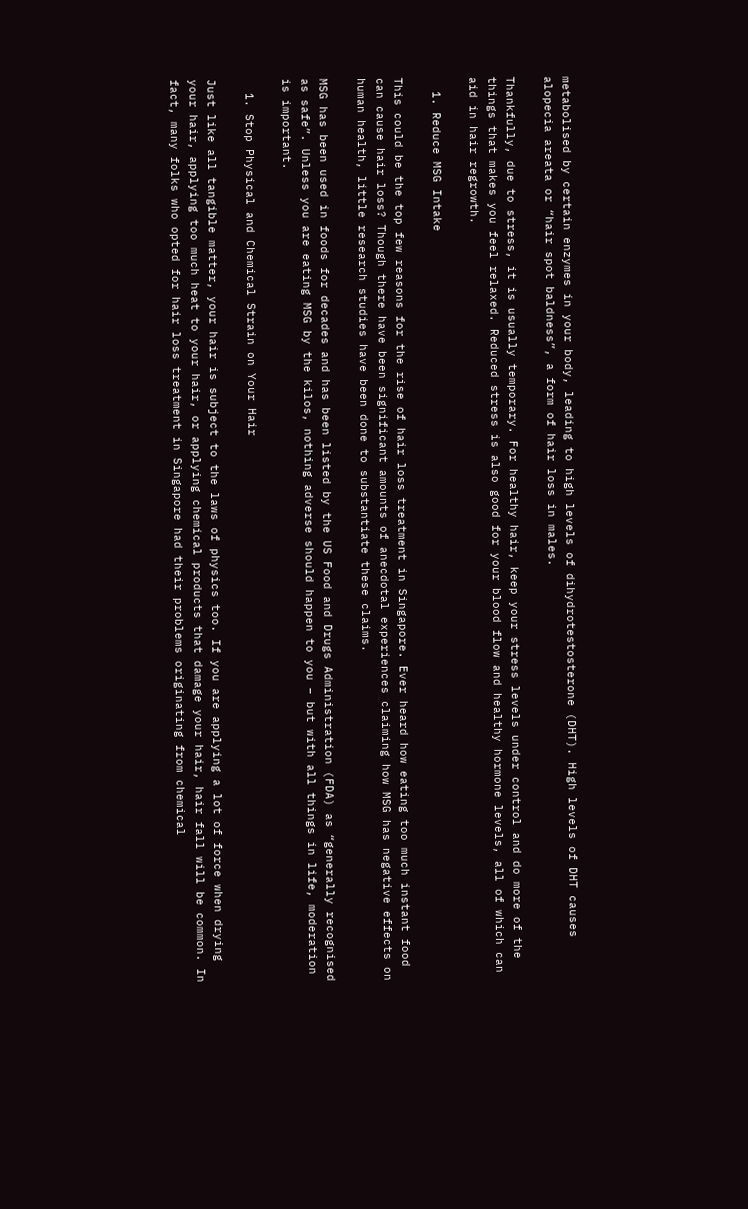metabolised by certain enzymes in your body, leading to high levels of dihydrotestosterone (DHT). High levels of DHT causes alopecia areata or “hair spot baldness”, a form of hair loss in males.

Thankfully, due to stress, it is usually temporary. For healthy hair, keep your stress levels under control and do more of the things that makes you feel relaxed. Reduced stress is also good for your blood flow and healthy hormone levels, all of which can aid in hair regrowth.

  1. Reduce MSG Intake

This could be the top few reasons for the rise of hair loss treatment in Singapore. Ever heard how eating too much instant food can cause hair loss? Though there have been significant amounts of anecdotal experiences claiming how MSG has negative effects on human health, little research studies have been done to substantiate these claims.

MSG has been used in foods for decades and has been listed by the US Food and Drugs Administration (FDA) as “generally recognised as safe”. Unless you are eating MSG by the kilos, nothing adverse should happen to you – but with all things in life, moderation is important.

  1. Stop Physical and Chemical Strain on Your Hair

Just like all tangible matter, your hair is subject to the laws of physics too. If you are applying a lot of force when drying your hair, applying too much heat to your hair, or applying chemical products that damage your hair, hair fall will be common. In fact, many folks who opted for hair loss treatment in Singapore had their problems originating from chemical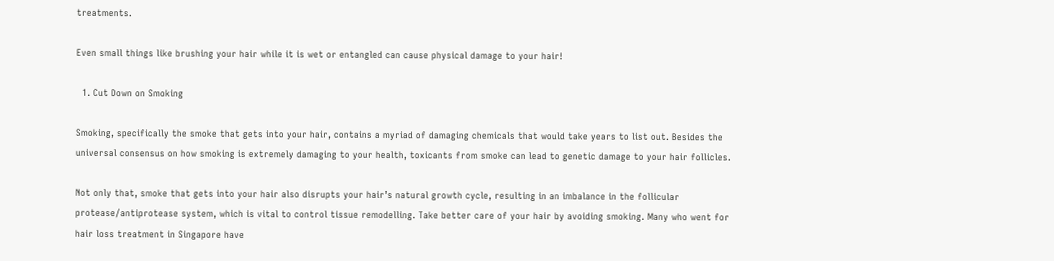treatments.

Even small things like brushing your hair while it is wet or entangled can cause physical damage to your hair!

  1. Cut Down on Smoking

Smoking, specifically the smoke that gets into your hair, contains a myriad of damaging chemicals that would take years to list out. Besides the universal consensus on how smoking is extremely damaging to your health, toxicants from smoke can lead to genetic damage to your hair follicles.

Not only that, smoke that gets into your hair also disrupts your hair’s natural growth cycle, resulting in an imbalance in the follicular protease/antiprotease system, which is vital to control tissue remodelling. Take better care of your hair by avoiding smoking. Many who went for hair loss treatment in Singapore have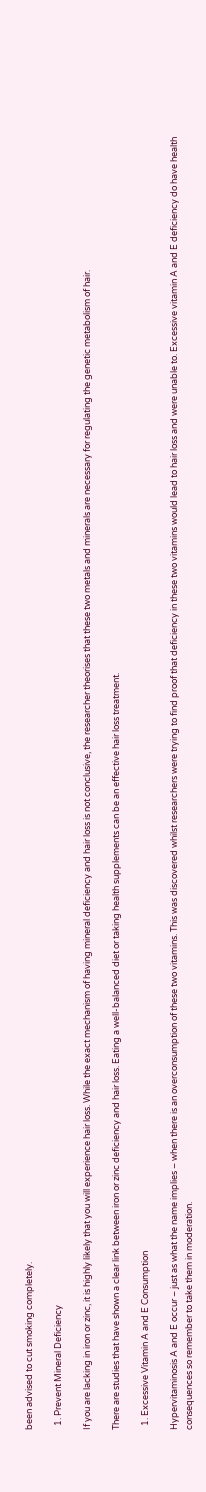been advised to cut smoking completely.

  1. Prevent Mineral Deficiency

If you are lacking in iron or zinc, it is highly likely that you will experience hair loss. While the exact mechanism of having mineral deficiency and hair loss is not conclusive, the researcher theorises that these two metals and minerals are necessary for regulating the genetic metabolism of hair.

There are studies that have shown a clear link between iron or zinc deficiency and hair loss. Eating a well-balanced diet or taking health supplements can be an effective hair loss treatment.

  1. Excessive Vitamin A and E Consumption

Hypervitaminosis A and E occur – just as what the name implies – when there is an overconsumption of these two vitamins. This was discovered whilst researchers were trying to find proof that deficiency in these two vitamins would lead to hair loss and were unable to. Excessive vitamin A and E deficiency do have health consequences so remember to take them in moderation.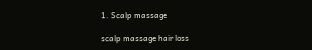1. Scalp massage

scalp massage hair loss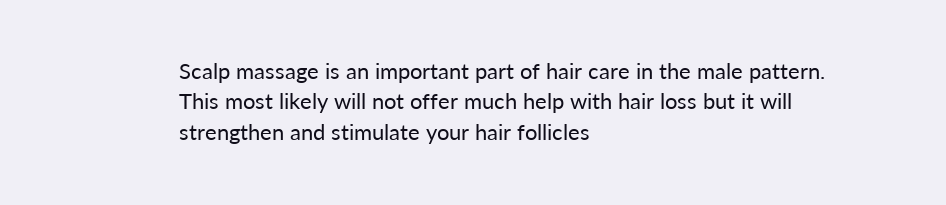Scalp massage is an important part of hair care in the male pattern. This most likely will not offer much help with hair loss but it will strengthen and stimulate your hair follicles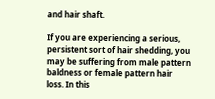and hair shaft.

If you are experiencing a serious, persistent sort of hair shedding, you may be suffering from male pattern baldness or female pattern hair loss. In this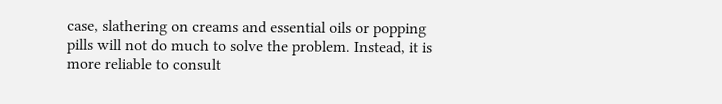case, slathering on creams and essential oils or popping pills will not do much to solve the problem. Instead, it is more reliable to consult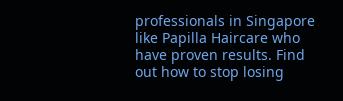professionals in Singapore like Papilla Haircare who have proven results. Find out how to stop losing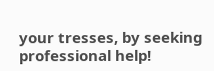your tresses, by seeking professional help!